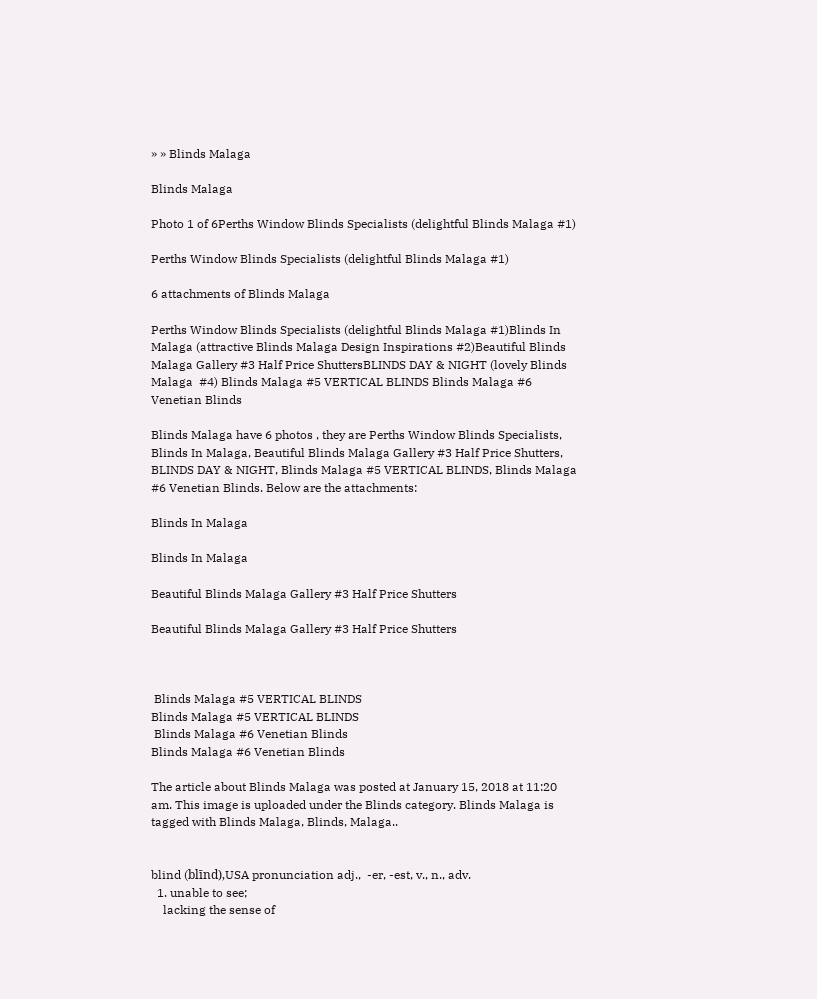» » Blinds Malaga

Blinds Malaga

Photo 1 of 6Perths Window Blinds Specialists (delightful Blinds Malaga #1)

Perths Window Blinds Specialists (delightful Blinds Malaga #1)

6 attachments of Blinds Malaga

Perths Window Blinds Specialists (delightful Blinds Malaga #1)Blinds In Malaga (attractive Blinds Malaga Design Inspirations #2)Beautiful Blinds Malaga Gallery #3 Half Price ShuttersBLINDS DAY & NIGHT (lovely Blinds Malaga  #4) Blinds Malaga #5 VERTICAL BLINDS Blinds Malaga #6 Venetian Blinds

Blinds Malaga have 6 photos , they are Perths Window Blinds Specialists, Blinds In Malaga, Beautiful Blinds Malaga Gallery #3 Half Price Shutters, BLINDS DAY & NIGHT, Blinds Malaga #5 VERTICAL BLINDS, Blinds Malaga #6 Venetian Blinds. Below are the attachments:

Blinds In Malaga

Blinds In Malaga

Beautiful Blinds Malaga Gallery #3 Half Price Shutters

Beautiful Blinds Malaga Gallery #3 Half Price Shutters



 Blinds Malaga #5 VERTICAL BLINDS
Blinds Malaga #5 VERTICAL BLINDS
 Blinds Malaga #6 Venetian Blinds
Blinds Malaga #6 Venetian Blinds

The article about Blinds Malaga was posted at January 15, 2018 at 11:20 am. This image is uploaded under the Blinds category. Blinds Malaga is tagged with Blinds Malaga, Blinds, Malaga..


blind (blīnd),USA pronunciation adj.,  -er, -est, v., n., adv.
  1. unable to see;
    lacking the sense of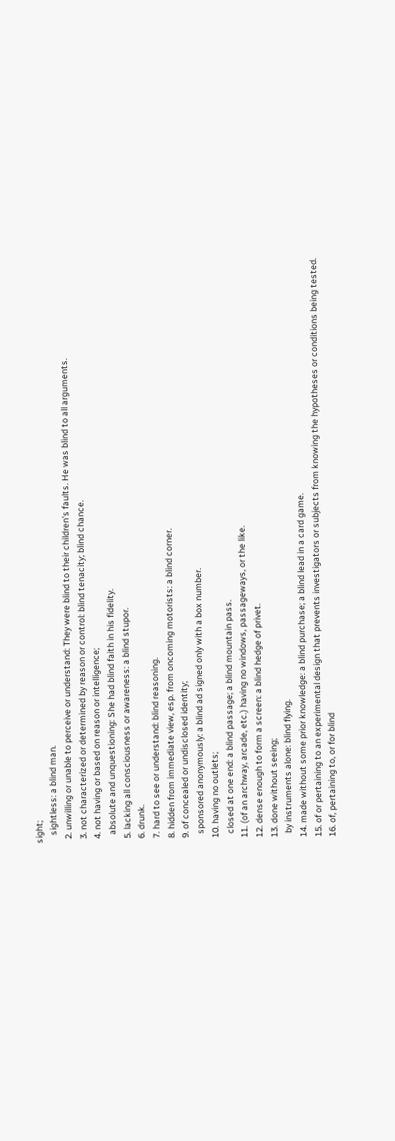sight;
    sightless: a blind man.
  2. unwilling or unable to perceive or understand: They were blind to their children's faults. He was blind to all arguments.
  3. not characterized or determined by reason or control: blind tenacity; blind chance.
  4. not having or based on reason or intelligence;
    absolute and unquestioning: She had blind faith in his fidelity.
  5. lacking all consciousness or awareness: a blind stupor.
  6. drunk.
  7. hard to see or understand: blind reasoning.
  8. hidden from immediate view, esp. from oncoming motorists: a blind corner.
  9. of concealed or undisclosed identity;
    sponsored anonymously: a blind ad signed only with a box number.
  10. having no outlets;
    closed at one end: a blind passage; a blind mountain pass.
  11. (of an archway, arcade, etc.) having no windows, passageways, or the like.
  12. dense enough to form a screen: a blind hedge of privet.
  13. done without seeing;
    by instruments alone: blind flying.
  14. made without some prior knowledge: a blind purchase; a blind lead in a card game.
  15. of or pertaining to an experimental design that prevents investigators or subjects from knowing the hypotheses or conditions being tested.
  16. of, pertaining to, or for blind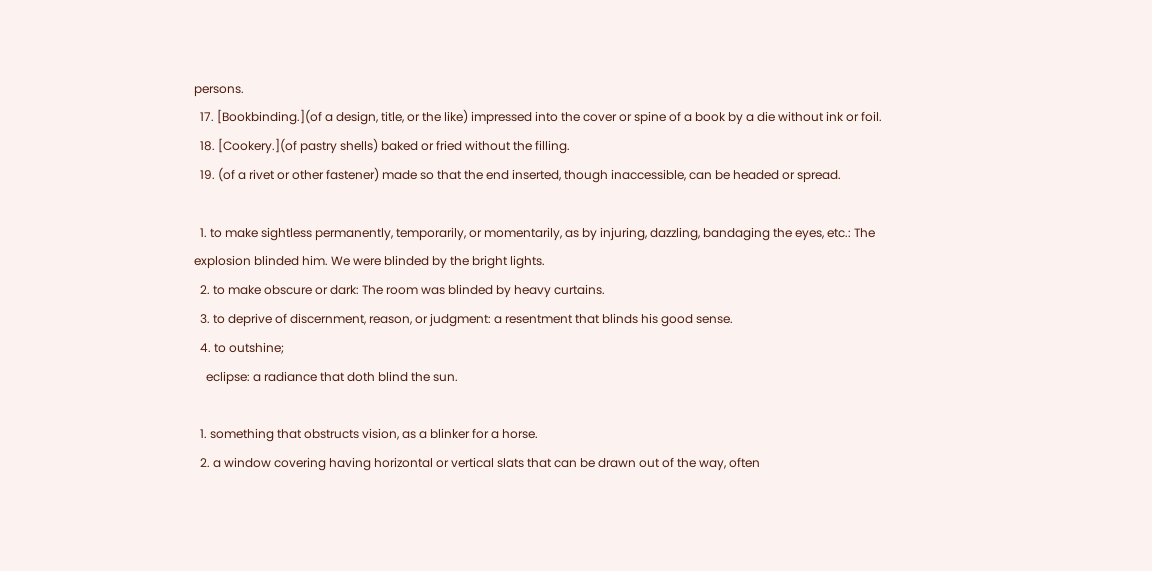persons.
  17. [Bookbinding.](of a design, title, or the like) impressed into the cover or spine of a book by a die without ink or foil.
  18. [Cookery.](of pastry shells) baked or fried without the filling.
  19. (of a rivet or other fastener) made so that the end inserted, though inaccessible, can be headed or spread.

  1. to make sightless permanently, temporarily, or momentarily, as by injuring, dazzling, bandaging the eyes, etc.: The explosion blinded him. We were blinded by the bright lights.
  2. to make obscure or dark: The room was blinded by heavy curtains.
  3. to deprive of discernment, reason, or judgment: a resentment that blinds his good sense.
  4. to outshine;
    eclipse: a radiance that doth blind the sun.

  1. something that obstructs vision, as a blinker for a horse.
  2. a window covering having horizontal or vertical slats that can be drawn out of the way, often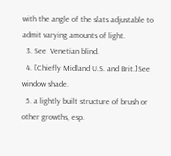with the angle of the slats adjustable to admit varying amounts of light.
  3. See  Venetian blind.
  4. [Chiefly Midland U.S. and Brit.]See  window shade.
  5. a lightly built structure of brush or other growths, esp.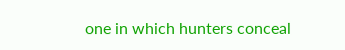one in which hunters conceal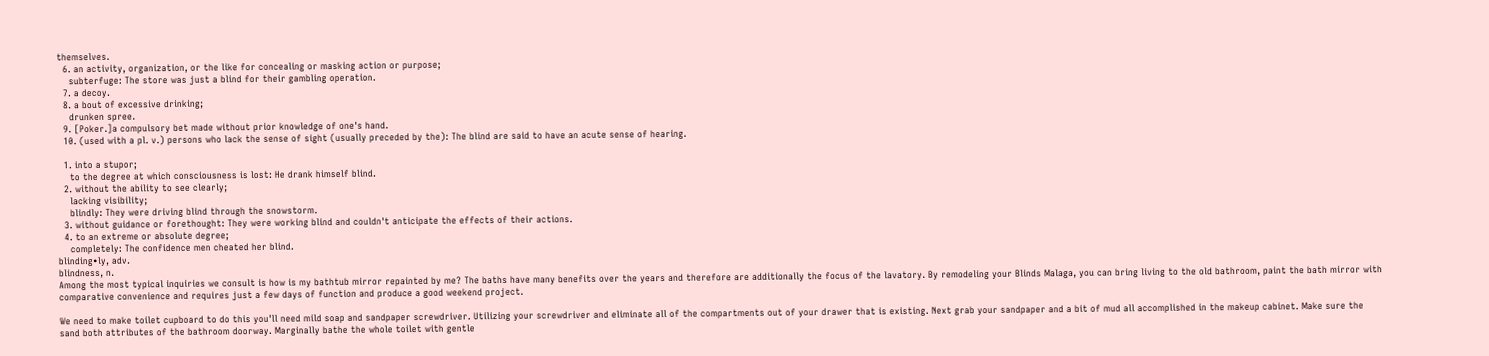themselves.
  6. an activity, organization, or the like for concealing or masking action or purpose;
    subterfuge: The store was just a blind for their gambling operation.
  7. a decoy.
  8. a bout of excessive drinking;
    drunken spree.
  9. [Poker.]a compulsory bet made without prior knowledge of one's hand.
  10. (used with a pl. v.) persons who lack the sense of sight (usually preceded by the): The blind are said to have an acute sense of hearing.

  1. into a stupor;
    to the degree at which consciousness is lost: He drank himself blind.
  2. without the ability to see clearly;
    lacking visibility;
    blindly: They were driving blind through the snowstorm.
  3. without guidance or forethought: They were working blind and couldn't anticipate the effects of their actions.
  4. to an extreme or absolute degree;
    completely: The confidence men cheated her blind.
blinding•ly, adv.
blindness, n.
Among the most typical inquiries we consult is how is my bathtub mirror repainted by me? The baths have many benefits over the years and therefore are additionally the focus of the lavatory. By remodeling your Blinds Malaga, you can bring living to the old bathroom, paint the bath mirror with comparative convenience and requires just a few days of function and produce a good weekend project.

We need to make toilet cupboard to do this you'll need mild soap and sandpaper screwdriver. Utilizing your screwdriver and eliminate all of the compartments out of your drawer that is existing. Next grab your sandpaper and a bit of mud all accomplished in the makeup cabinet. Make sure the sand both attributes of the bathroom doorway. Marginally bathe the whole toilet with gentle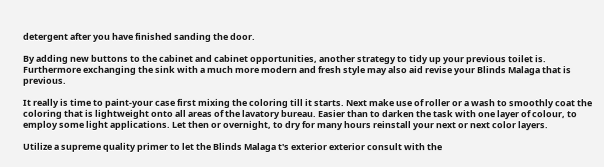detergent after you have finished sanding the door.

By adding new buttons to the cabinet and cabinet opportunities, another strategy to tidy up your previous toilet is. Furthermore exchanging the sink with a much more modern and fresh style may also aid revise your Blinds Malaga that is previous.

It really is time to paint-your case first mixing the coloring till it starts. Next make use of roller or a wash to smoothly coat the coloring that is lightweight onto all areas of the lavatory bureau. Easier than to darken the task with one layer of colour, to employ some light applications. Let then or overnight, to dry for many hours reinstall your next or next color layers.

Utilize a supreme quality primer to let the Blinds Malaga t's exterior exterior consult with the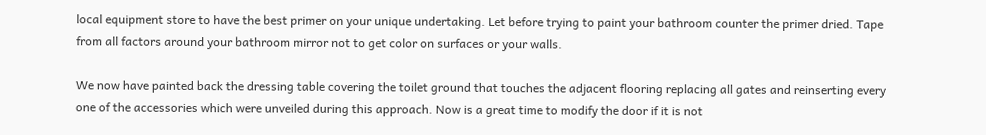local equipment store to have the best primer on your unique undertaking. Let before trying to paint your bathroom counter the primer dried. Tape from all factors around your bathroom mirror not to get color on surfaces or your walls.

We now have painted back the dressing table covering the toilet ground that touches the adjacent flooring replacing all gates and reinserting every one of the accessories which were unveiled during this approach. Now is a great time to modify the door if it is not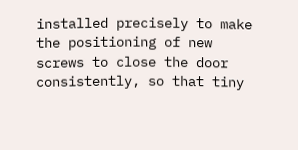installed precisely to make the positioning of new screws to close the door consistently, so that tiny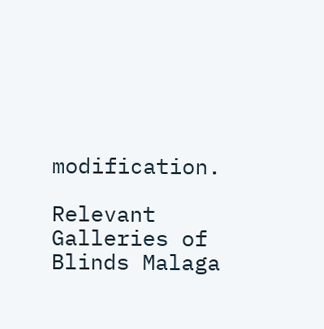modification.

Relevant Galleries of Blinds Malaga